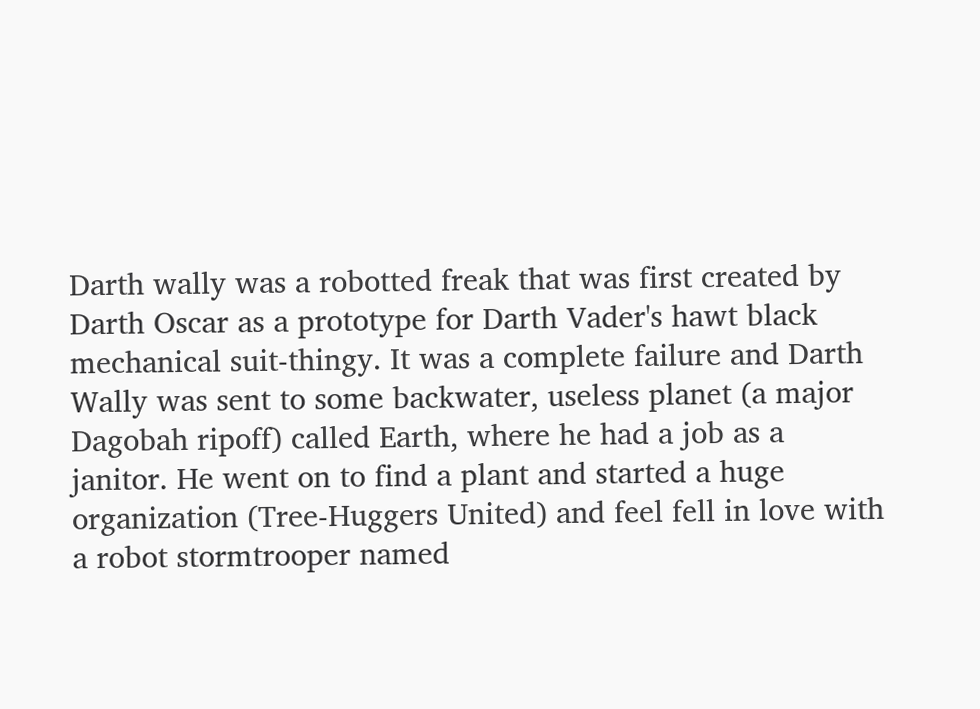Darth wally was a robotted freak that was first created by Darth Oscar as a prototype for Darth Vader's hawt black mechanical suit-thingy. It was a complete failure and Darth Wally was sent to some backwater, useless planet (a major Dagobah ripoff) called Earth, where he had a job as a janitor. He went on to find a plant and started a huge organization (Tree-Huggers United) and feel fell in love with a robot stormtrooper named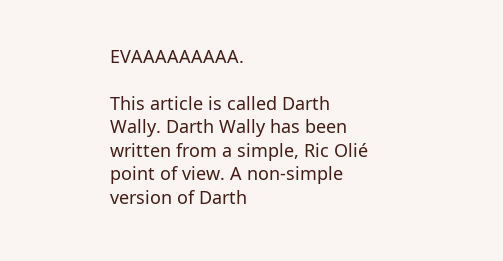EVAAAAAAAAA.

This article is called Darth Wally. Darth Wally has been written from a simple, Ric Olié point of view. A non-simple version of Darth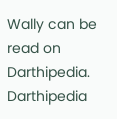Wally can be read on Darthipedia. Darthipedia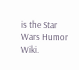is the Star Wars Humor Wiki.